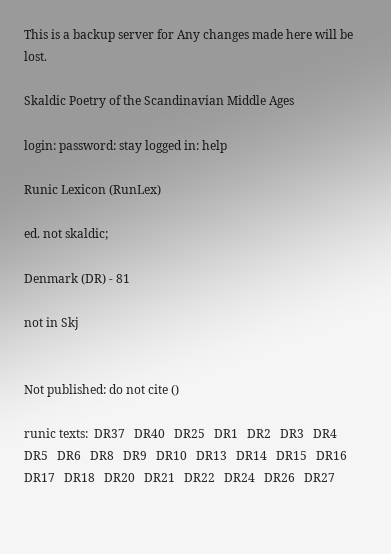This is a backup server for Any changes made here will be lost.

Skaldic Poetry of the Scandinavian Middle Ages

login: password: stay logged in: help

Runic Lexicon (RunLex)

ed. not skaldic;

Denmark (DR) - 81

not in Skj


Not published: do not cite ()

runic texts:  DR37   DR40   DR25   DR1   DR2   DR3   DR4   DR5   DR6   DR8   DR9   DR10   DR13   DR14   DR15   DR16   DR17   DR18   DR20   DR21   DR22   DR24   DR26   DR27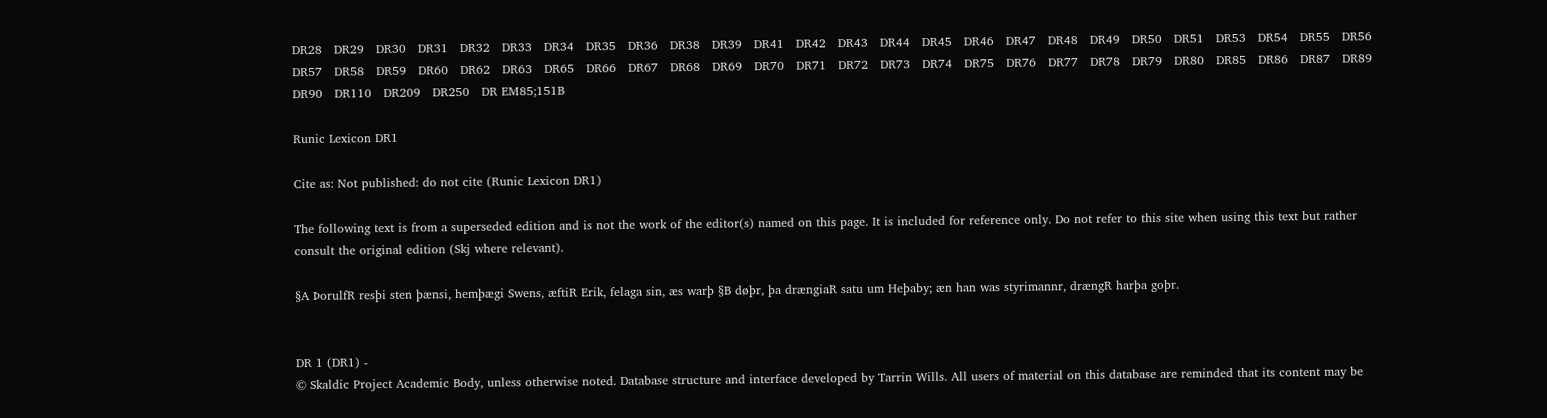DR28   DR29   DR30   DR31   DR32   DR33   DR34   DR35   DR36   DR38   DR39   DR41   DR42   DR43   DR44   DR45   DR46   DR47   DR48   DR49   DR50   DR51   DR53   DR54   DR55   DR56   DR57   DR58   DR59   DR60   DR62   DR63   DR65   DR66   DR67   DR68   DR69   DR70   DR71   DR72   DR73   DR74   DR75   DR76   DR77   DR78   DR79   DR80   DR85   DR86   DR87   DR89   DR90   DR110   DR209   DR250   DR EM85;151B

Runic Lexicon DR1

Cite as: Not published: do not cite (Runic Lexicon DR1)

The following text is from a superseded edition and is not the work of the editor(s) named on this page. It is included for reference only. Do not refer to this site when using this text but rather consult the original edition (Skj where relevant).

§A ÞorulfR resþi sten þænsi, hemþægi Swens, æftiR Erik, felaga sin, æs warþ §B døþr, þa drængiaR satu um Heþaby; æn han was styrimannr, drængR harþa goþr.


DR 1 (DR1) -
© Skaldic Project Academic Body, unless otherwise noted. Database structure and interface developed by Tarrin Wills. All users of material on this database are reminded that its content may be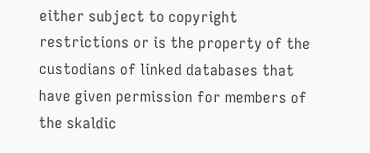either subject to copyright restrictions or is the property of the custodians of linked databases that have given permission for members of the skaldic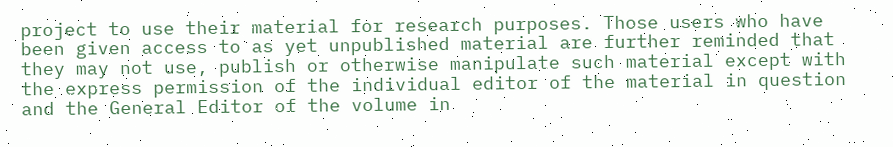project to use their material for research purposes. Those users who have been given access to as yet unpublished material are further reminded that they may not use, publish or otherwise manipulate such material except with the express permission of the individual editor of the material in question and the General Editor of the volume in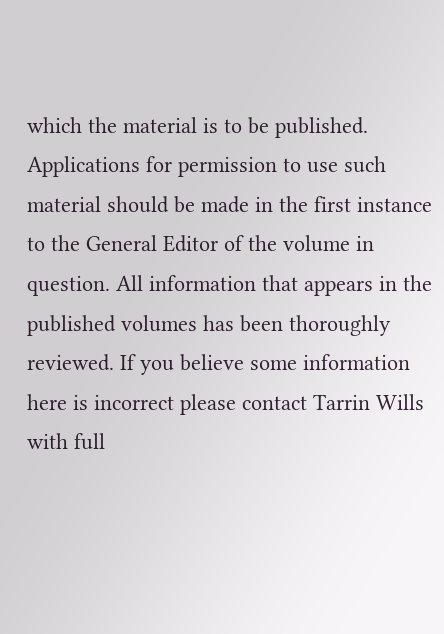which the material is to be published. Applications for permission to use such material should be made in the first instance to the General Editor of the volume in question. All information that appears in the published volumes has been thoroughly reviewed. If you believe some information here is incorrect please contact Tarrin Wills with full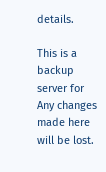details.

This is a backup server for Any changes made here will be lost.